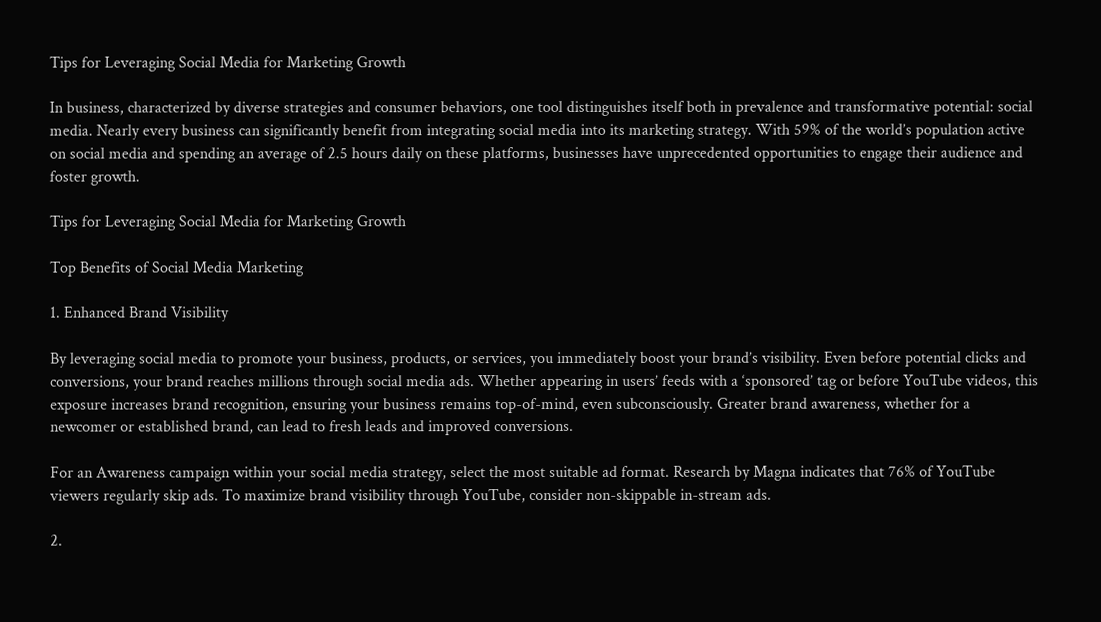Tips for Leveraging Social Media for Marketing Growth

In business, characterized by diverse strategies and consumer behaviors, one tool distinguishes itself both in prevalence and transformative potential: social media. Nearly every business can significantly benefit from integrating social media into its marketing strategy. With 59% of the world’s population active on social media and spending an average of 2.5 hours daily on these platforms, businesses have unprecedented opportunities to engage their audience and foster growth.

Tips for Leveraging Social Media for Marketing Growth

Top Benefits of Social Media Marketing

1. Enhanced Brand Visibility

By leveraging social media to promote your business, products, or services, you immediately boost your brand’s visibility. Even before potential clicks and conversions, your brand reaches millions through social media ads. Whether appearing in users’ feeds with a ‘sponsored’ tag or before YouTube videos, this exposure increases brand recognition, ensuring your business remains top-of-mind, even subconsciously. Greater brand awareness, whether for a newcomer or established brand, can lead to fresh leads and improved conversions.

For an Awareness campaign within your social media strategy, select the most suitable ad format. Research by Magna indicates that 76% of YouTube viewers regularly skip ads. To maximize brand visibility through YouTube, consider non-skippable in-stream ads.

2.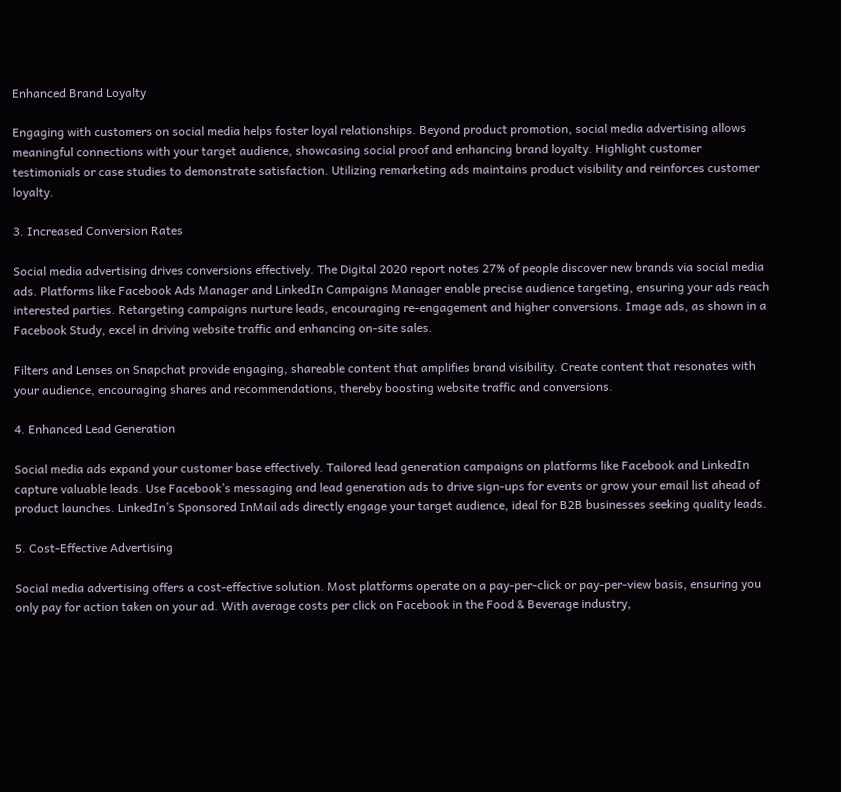Enhanced Brand Loyalty

Engaging with customers on social media helps foster loyal relationships. Beyond product promotion, social media advertising allows meaningful connections with your target audience, showcasing social proof and enhancing brand loyalty. Highlight customer testimonials or case studies to demonstrate satisfaction. Utilizing remarketing ads maintains product visibility and reinforces customer loyalty.

3. Increased Conversion Rates

Social media advertising drives conversions effectively. The Digital 2020 report notes 27% of people discover new brands via social media ads. Platforms like Facebook Ads Manager and LinkedIn Campaigns Manager enable precise audience targeting, ensuring your ads reach interested parties. Retargeting campaigns nurture leads, encouraging re-engagement and higher conversions. Image ads, as shown in a Facebook Study, excel in driving website traffic and enhancing on-site sales.

Filters and Lenses on Snapchat provide engaging, shareable content that amplifies brand visibility. Create content that resonates with your audience, encouraging shares and recommendations, thereby boosting website traffic and conversions.

4. Enhanced Lead Generation

Social media ads expand your customer base effectively. Tailored lead generation campaigns on platforms like Facebook and LinkedIn capture valuable leads. Use Facebook’s messaging and lead generation ads to drive sign-ups for events or grow your email list ahead of product launches. LinkedIn’s Sponsored InMail ads directly engage your target audience, ideal for B2B businesses seeking quality leads.

5. Cost-Effective Advertising

Social media advertising offers a cost-effective solution. Most platforms operate on a pay-per-click or pay-per-view basis, ensuring you only pay for action taken on your ad. With average costs per click on Facebook in the Food & Beverage industry,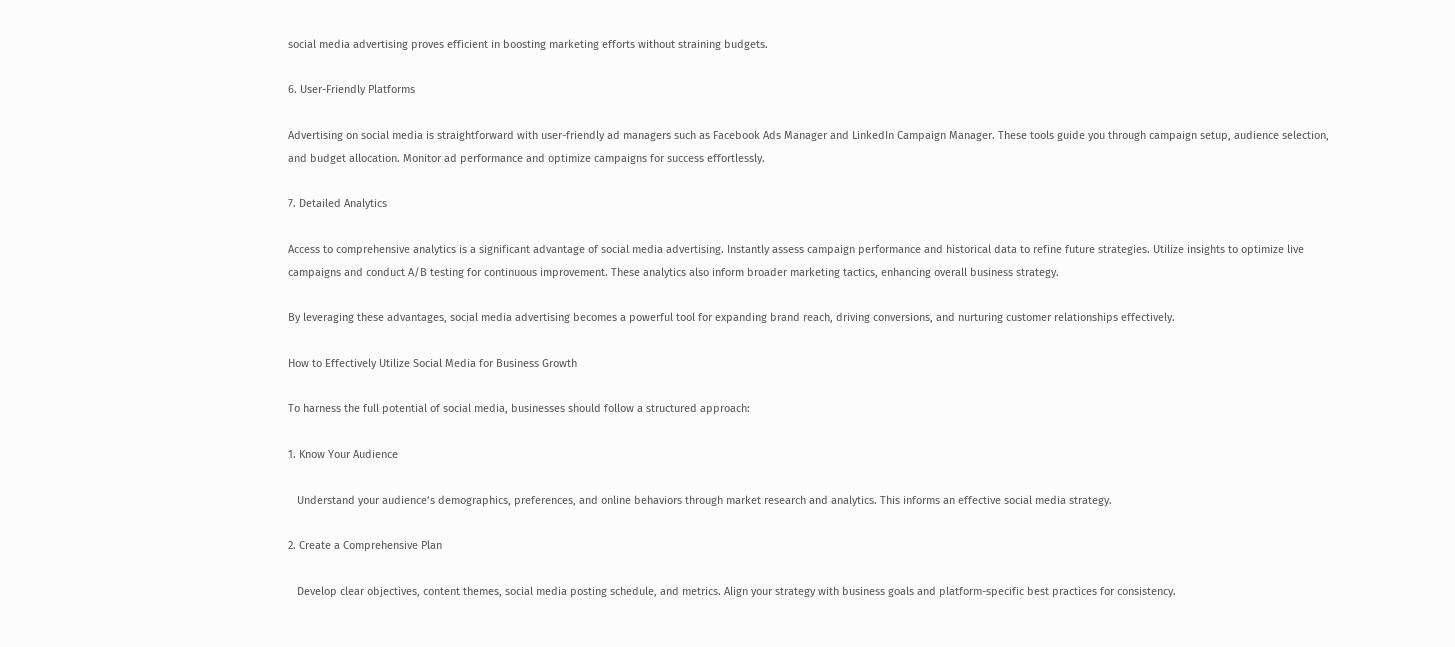social media advertising proves efficient in boosting marketing efforts without straining budgets.

6. User-Friendly Platforms

Advertising on social media is straightforward with user-friendly ad managers such as Facebook Ads Manager and LinkedIn Campaign Manager. These tools guide you through campaign setup, audience selection, and budget allocation. Monitor ad performance and optimize campaigns for success effortlessly.

7. Detailed Analytics

Access to comprehensive analytics is a significant advantage of social media advertising. Instantly assess campaign performance and historical data to refine future strategies. Utilize insights to optimize live campaigns and conduct A/B testing for continuous improvement. These analytics also inform broader marketing tactics, enhancing overall business strategy.

By leveraging these advantages, social media advertising becomes a powerful tool for expanding brand reach, driving conversions, and nurturing customer relationships effectively.

How to Effectively Utilize Social Media for Business Growth

To harness the full potential of social media, businesses should follow a structured approach:

1. Know Your Audience

   Understand your audience’s demographics, preferences, and online behaviors through market research and analytics. This informs an effective social media strategy.

2. Create a Comprehensive Plan

   Develop clear objectives, content themes, social media posting schedule, and metrics. Align your strategy with business goals and platform-specific best practices for consistency.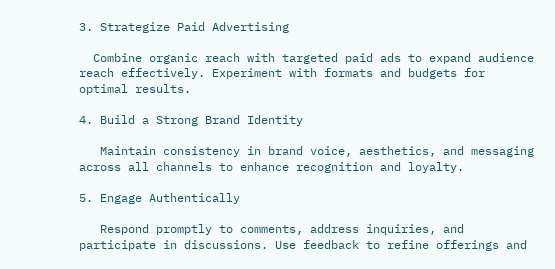3. Strategize Paid Advertising

  Combine organic reach with targeted paid ads to expand audience reach effectively. Experiment with formats and budgets for optimal results.

4. Build a Strong Brand Identity

   Maintain consistency in brand voice, aesthetics, and messaging across all channels to enhance recognition and loyalty.

5. Engage Authentically

   Respond promptly to comments, address inquiries, and participate in discussions. Use feedback to refine offerings and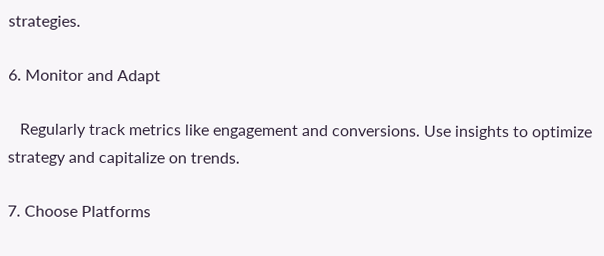strategies.

6. Monitor and Adapt

   Regularly track metrics like engagement and conversions. Use insights to optimize strategy and capitalize on trends.

7. Choose Platforms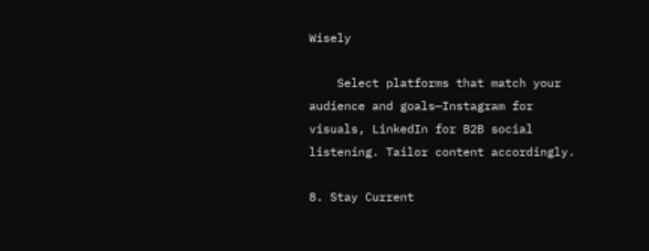Wisely

    Select platforms that match your audience and goals—Instagram for visuals, LinkedIn for B2B social listening. Tailor content accordingly.

8. Stay Current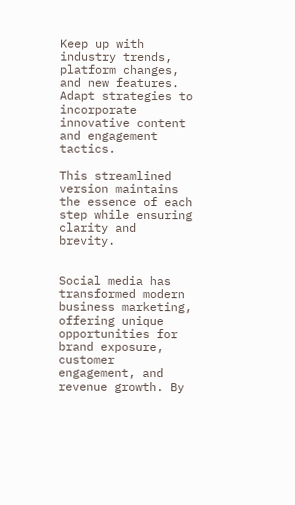Keep up with industry trends, platform changes, and new features. Adapt strategies to incorporate innovative content and engagement tactics.

This streamlined version maintains the essence of each step while ensuring clarity and brevity.


Social media has transformed modern business marketing, offering unique opportunities for brand exposure, customer engagement, and revenue growth. By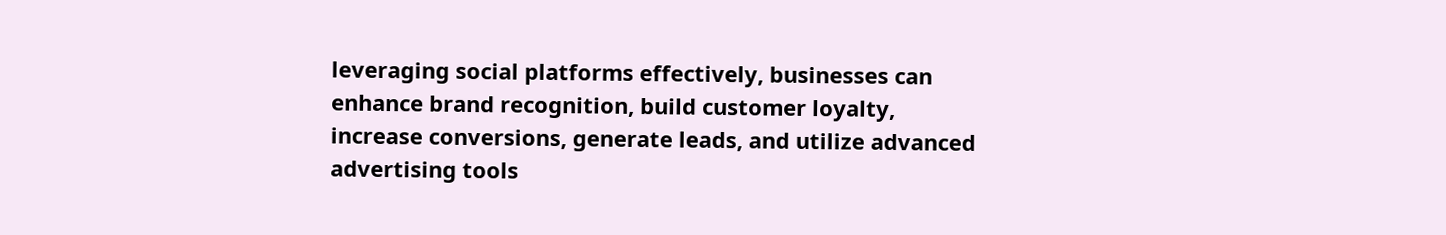leveraging social platforms effectively, businesses can enhance brand recognition, build customer loyalty, increase conversions, generate leads, and utilize advanced advertising tools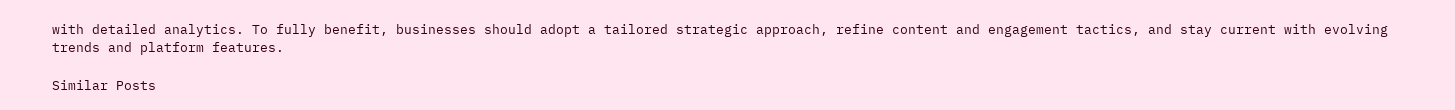with detailed analytics. To fully benefit, businesses should adopt a tailored strategic approach, refine content and engagement tactics, and stay current with evolving trends and platform features.

Similar Posts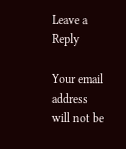Leave a Reply

Your email address will not be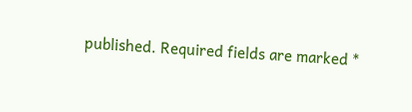published. Required fields are marked *